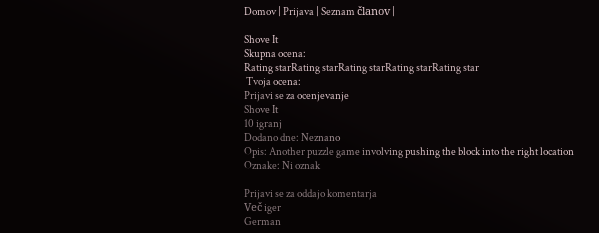Domov | Prijava | Seznam članov |

Shove It
Skupna ocena:
Rating starRating starRating starRating starRating star
 Tvoja ocena:
Prijavi se za ocenjevanje
Shove It
10 igranj
Dodano dne: Neznano
Opis: Another puzzle game involving pushing the block into the right location
Oznake: Ni oznak

Prijavi se za oddajo komentarja
Več iger
German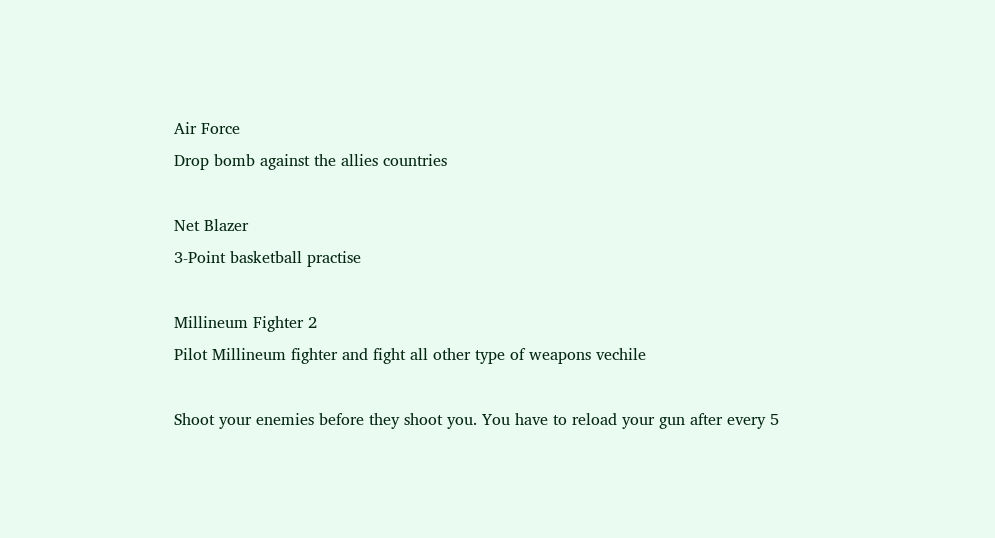Air Force
Drop bomb against the allies countries

Net Blazer
3-Point basketball practise

Millineum Fighter 2
Pilot Millineum fighter and fight all other type of weapons vechile

Shoot your enemies before they shoot you. You have to reload your gun after every 5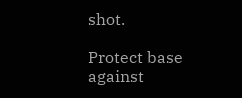shot.

Protect base against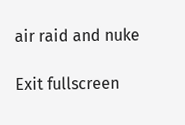air raid and nuke

Exit fullscreen